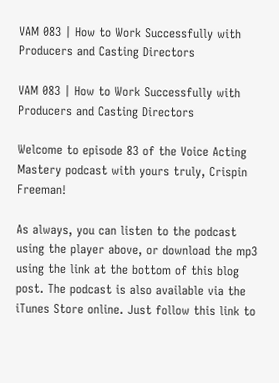VAM 083 | How to Work Successfully with Producers and Casting Directors

VAM 083 | How to Work Successfully with Producers and Casting Directors

Welcome to episode 83 of the Voice Acting Mastery podcast with yours truly, Crispin Freeman!

As always, you can listen to the podcast using the player above, or download the mp3 using the link at the bottom of this blog post. The podcast is also available via the iTunes Store online. Just follow this link to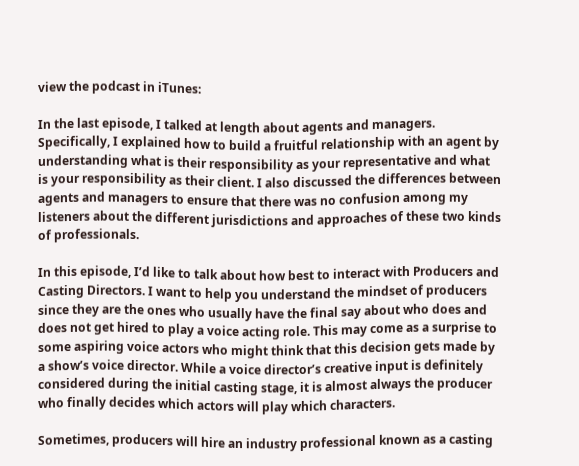view the podcast in iTunes:

In the last episode, I talked at length about agents and managers. Specifically, I explained how to build a fruitful relationship with an agent by understanding what is their responsibility as your representative and what is your responsibility as their client. I also discussed the differences between agents and managers to ensure that there was no confusion among my listeners about the different jurisdictions and approaches of these two kinds of professionals.

In this episode, I’d like to talk about how best to interact with Producers and Casting Directors. I want to help you understand the mindset of producers since they are the ones who usually have the final say about who does and does not get hired to play a voice acting role. This may come as a surprise to some aspiring voice actors who might think that this decision gets made by a show’s voice director. While a voice director’s creative input is definitely considered during the initial casting stage, it is almost always the producer who finally decides which actors will play which characters.

Sometimes, producers will hire an industry professional known as a casting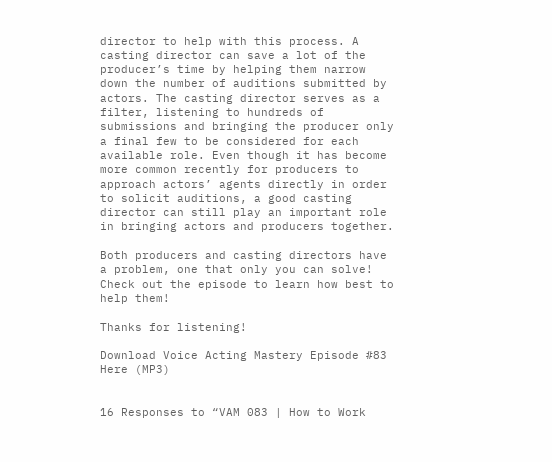director to help with this process. A casting director can save a lot of the producer’s time by helping them narrow down the number of auditions submitted by actors. The casting director serves as a filter, listening to hundreds of submissions and bringing the producer only a final few to be considered for each available role. Even though it has become more common recently for producers to approach actors’ agents directly in order to solicit auditions, a good casting director can still play an important role in bringing actors and producers together.

Both producers and casting directors have a problem, one that only you can solve! Check out the episode to learn how best to help them!

Thanks for listening!

Download Voice Acting Mastery Episode #83 Here (MP3)


16 Responses to “VAM 083 | How to Work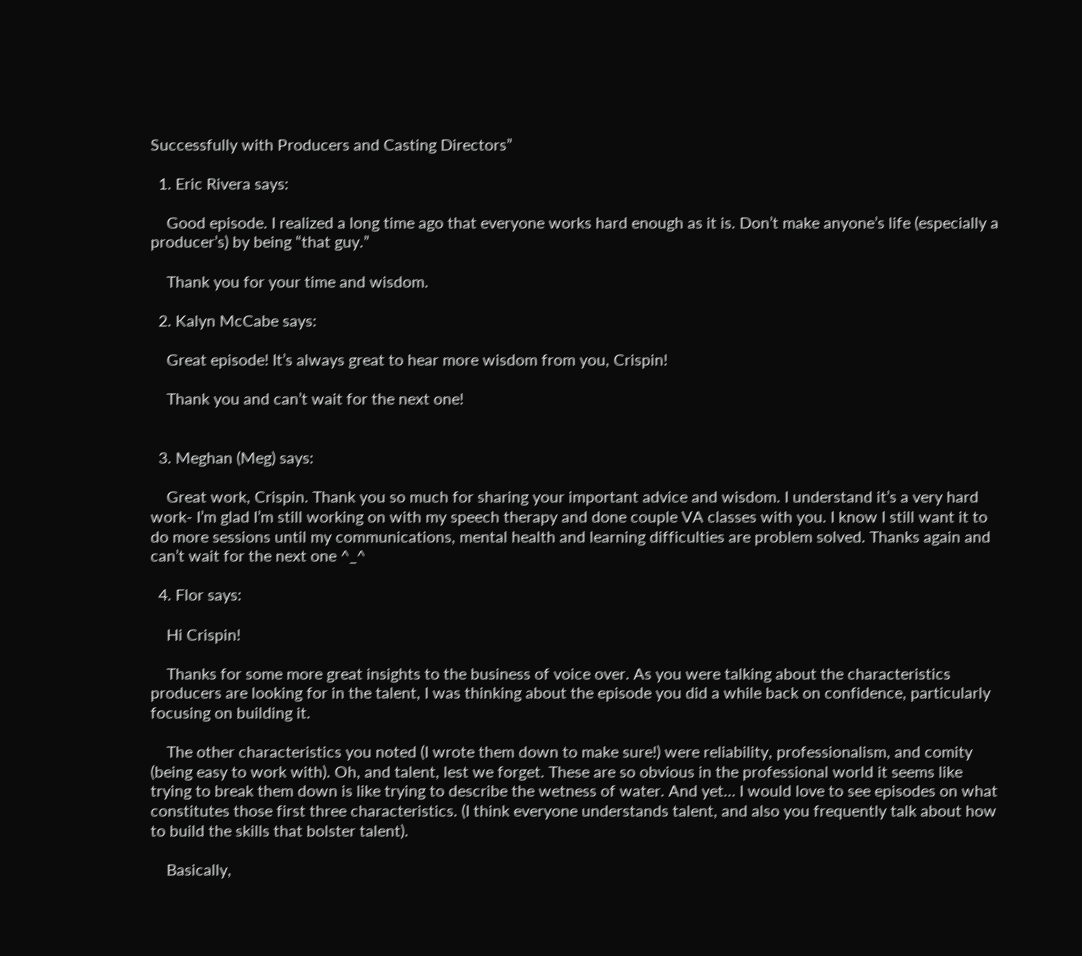Successfully with Producers and Casting Directors”

  1. Eric Rivera says:

    Good episode. I realized a long time ago that everyone works hard enough as it is. Don’t make anyone’s life (especially a producer’s) by being “that guy.”

    Thank you for your time and wisdom.

  2. Kalyn McCabe says:

    Great episode! It’s always great to hear more wisdom from you, Crispin!

    Thank you and can’t wait for the next one!


  3. Meghan (Meg) says:

    Great work, Crispin. Thank you so much for sharing your important advice and wisdom. I understand it’s a very hard work- I’m glad I’m still working on with my speech therapy and done couple VA classes with you. I know I still want it to do more sessions until my communications, mental health and learning difficulties are problem solved. Thanks again and can’t wait for the next one ^_^

  4. Flor says:

    Hi Crispin!

    Thanks for some more great insights to the business of voice over. As you were talking about the characteristics producers are looking for in the talent, I was thinking about the episode you did a while back on confidence, particularly focusing on building it.

    The other characteristics you noted (I wrote them down to make sure!) were reliability, professionalism, and comity (being easy to work with). Oh, and talent, lest we forget. These are so obvious in the professional world it seems like trying to break them down is like trying to describe the wetness of water. And yet… I would love to see episodes on what constitutes those first three characteristics. (I think everyone understands talent, and also you frequently talk about how to build the skills that bolster talent).

    Basically,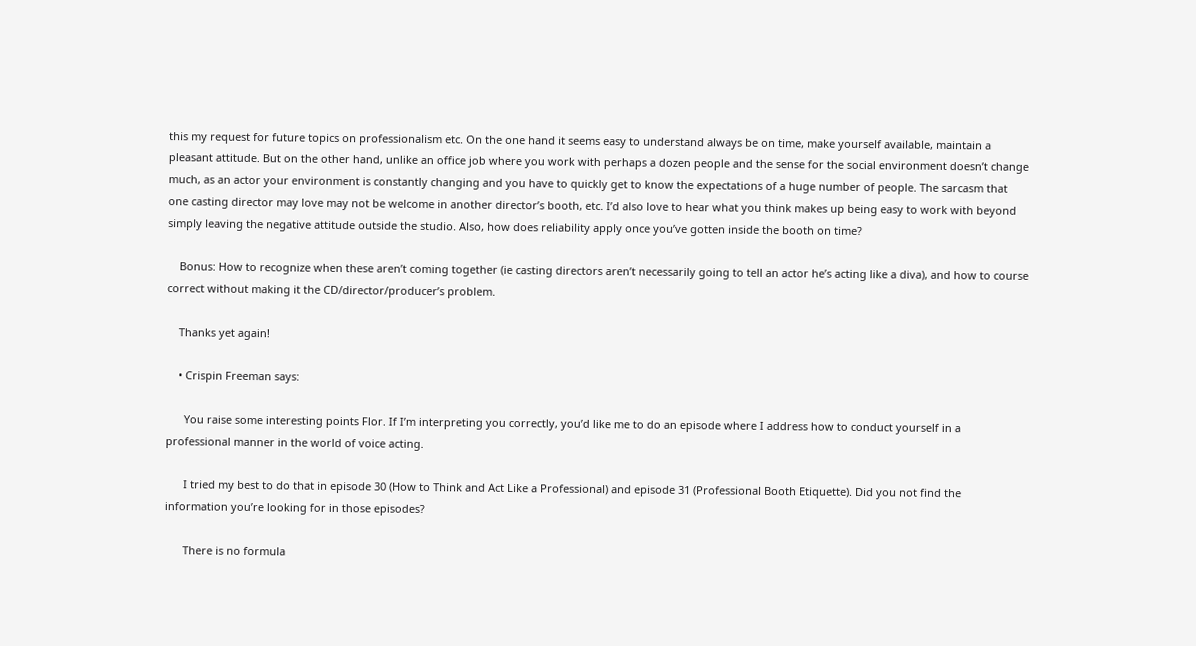this my request for future topics on professionalism etc. On the one hand it seems easy to understand always be on time, make yourself available, maintain a pleasant attitude. But on the other hand, unlike an office job where you work with perhaps a dozen people and the sense for the social environment doesn’t change much, as an actor your environment is constantly changing and you have to quickly get to know the expectations of a huge number of people. The sarcasm that one casting director may love may not be welcome in another director’s booth, etc. I’d also love to hear what you think makes up being easy to work with beyond simply leaving the negative attitude outside the studio. Also, how does reliability apply once you’ve gotten inside the booth on time?

    Bonus: How to recognize when these aren’t coming together (ie casting directors aren’t necessarily going to tell an actor he’s acting like a diva), and how to course correct without making it the CD/director/producer’s problem.

    Thanks yet again!

    • Crispin Freeman says:

      You raise some interesting points Flor. If I’m interpreting you correctly, you’d like me to do an episode where I address how to conduct yourself in a professional manner in the world of voice acting.

      I tried my best to do that in episode 30 (How to Think and Act Like a Professional) and episode 31 (Professional Booth Etiquette). Did you not find the information you’re looking for in those episodes?

      There is no formula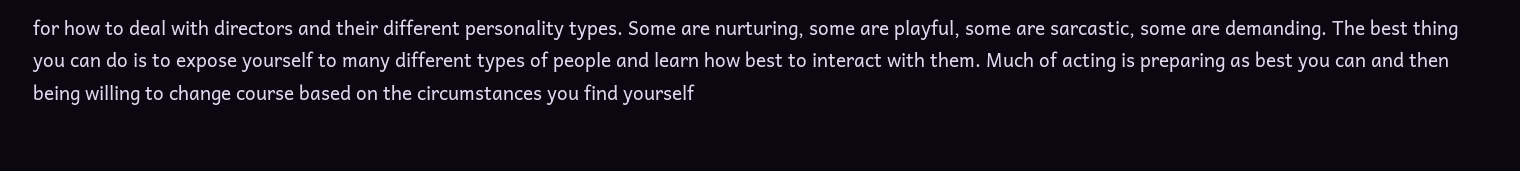for how to deal with directors and their different personality types. Some are nurturing, some are playful, some are sarcastic, some are demanding. The best thing you can do is to expose yourself to many different types of people and learn how best to interact with them. Much of acting is preparing as best you can and then being willing to change course based on the circumstances you find yourself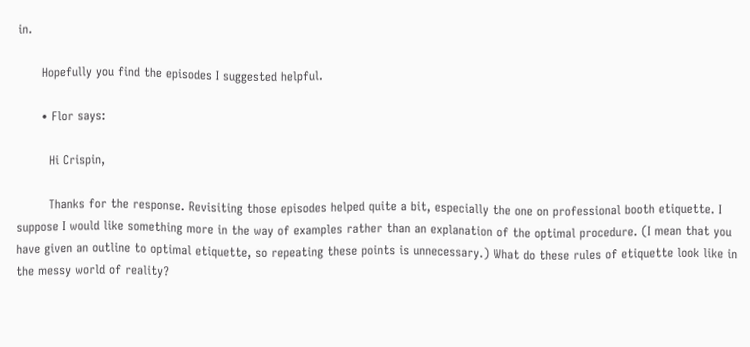in.

      Hopefully you find the episodes I suggested helpful.

      • Flor says:

        Hi Crispin,

        Thanks for the response. Revisiting those episodes helped quite a bit, especially the one on professional booth etiquette. I suppose I would like something more in the way of examples rather than an explanation of the optimal procedure. (I mean that you have given an outline to optimal etiquette, so repeating these points is unnecessary.) What do these rules of etiquette look like in the messy world of reality?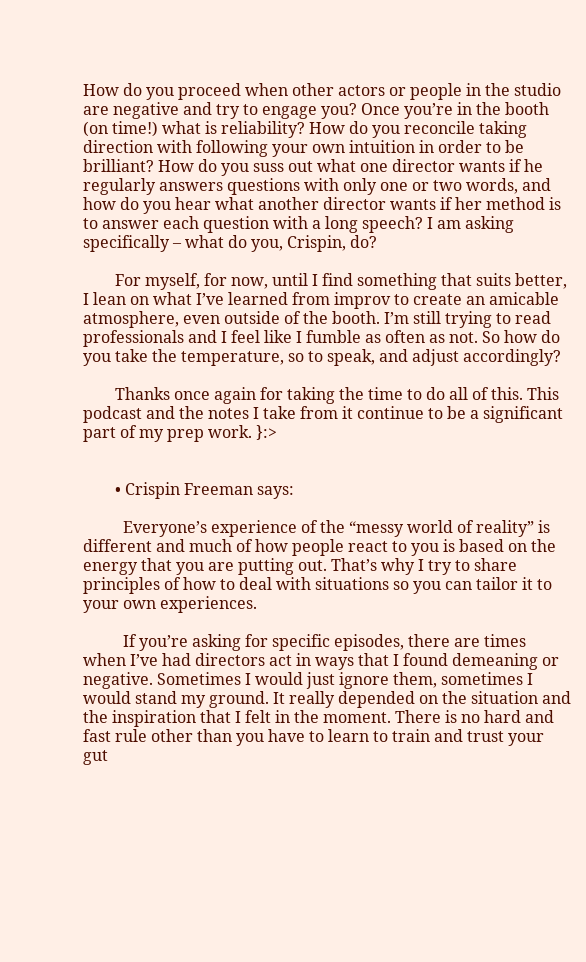How do you proceed when other actors or people in the studio are negative and try to engage you? Once you’re in the booth (on time!) what is reliability? How do you reconcile taking direction with following your own intuition in order to be brilliant? How do you suss out what one director wants if he regularly answers questions with only one or two words, and how do you hear what another director wants if her method is to answer each question with a long speech? I am asking specifically – what do you, Crispin, do?

        For myself, for now, until I find something that suits better, I lean on what I’ve learned from improv to create an amicable atmosphere, even outside of the booth. I’m still trying to read professionals and I feel like I fumble as often as not. So how do you take the temperature, so to speak, and adjust accordingly?

        Thanks once again for taking the time to do all of this. This podcast and the notes I take from it continue to be a significant part of my prep work. }:>


        • Crispin Freeman says:

          Everyone’s experience of the “messy world of reality” is different and much of how people react to you is based on the energy that you are putting out. That’s why I try to share principles of how to deal with situations so you can tailor it to your own experiences.

          If you’re asking for specific episodes, there are times when I’ve had directors act in ways that I found demeaning or negative. Sometimes I would just ignore them, sometimes I would stand my ground. It really depended on the situation and the inspiration that I felt in the moment. There is no hard and fast rule other than you have to learn to train and trust your gut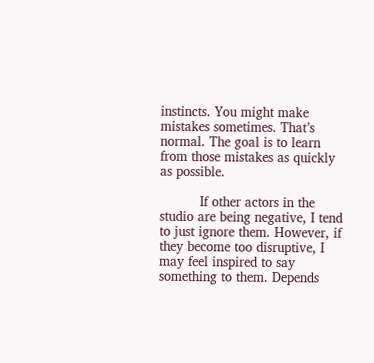instincts. You might make mistakes sometimes. That’s normal. The goal is to learn from those mistakes as quickly as possible.

          If other actors in the studio are being negative, I tend to just ignore them. However, if they become too disruptive, I may feel inspired to say something to them. Depends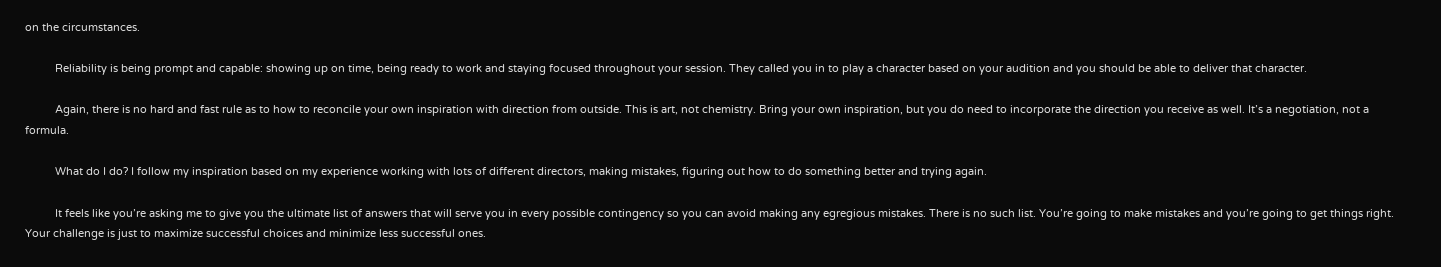on the circumstances.

          Reliability is being prompt and capable: showing up on time, being ready to work and staying focused throughout your session. They called you in to play a character based on your audition and you should be able to deliver that character.

          Again, there is no hard and fast rule as to how to reconcile your own inspiration with direction from outside. This is art, not chemistry. Bring your own inspiration, but you do need to incorporate the direction you receive as well. It’s a negotiation, not a formula.

          What do I do? I follow my inspiration based on my experience working with lots of different directors, making mistakes, figuring out how to do something better and trying again.

          It feels like you’re asking me to give you the ultimate list of answers that will serve you in every possible contingency so you can avoid making any egregious mistakes. There is no such list. You’re going to make mistakes and you’re going to get things right. Your challenge is just to maximize successful choices and minimize less successful ones.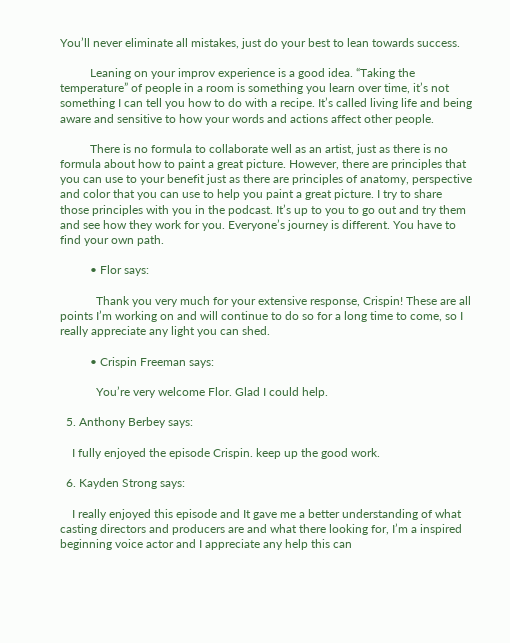You’ll never eliminate all mistakes, just do your best to lean towards success.

          Leaning on your improv experience is a good idea. “Taking the temperature” of people in a room is something you learn over time, it’s not something I can tell you how to do with a recipe. It’s called living life and being aware and sensitive to how your words and actions affect other people.

          There is no formula to collaborate well as an artist, just as there is no formula about how to paint a great picture. However, there are principles that you can use to your benefit just as there are principles of anatomy, perspective and color that you can use to help you paint a great picture. I try to share those principles with you in the podcast. It’s up to you to go out and try them and see how they work for you. Everyone’s journey is different. You have to find your own path.

          • Flor says:

            Thank you very much for your extensive response, Crispin! These are all points I’m working on and will continue to do so for a long time to come, so I really appreciate any light you can shed.

          • Crispin Freeman says:

            You’re very welcome Flor. Glad I could help.

  5. Anthony Berbey says:

    I fully enjoyed the episode Crispin. keep up the good work.

  6. Kayden Strong says:

    I really enjoyed this episode and It gave me a better understanding of what casting directors and producers are and what there looking for, I’m a inspired beginning voice actor and I appreciate any help this can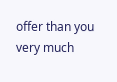offer than you very much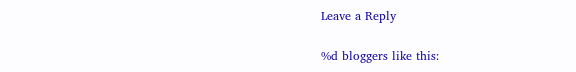Leave a Reply

%d bloggers like this: